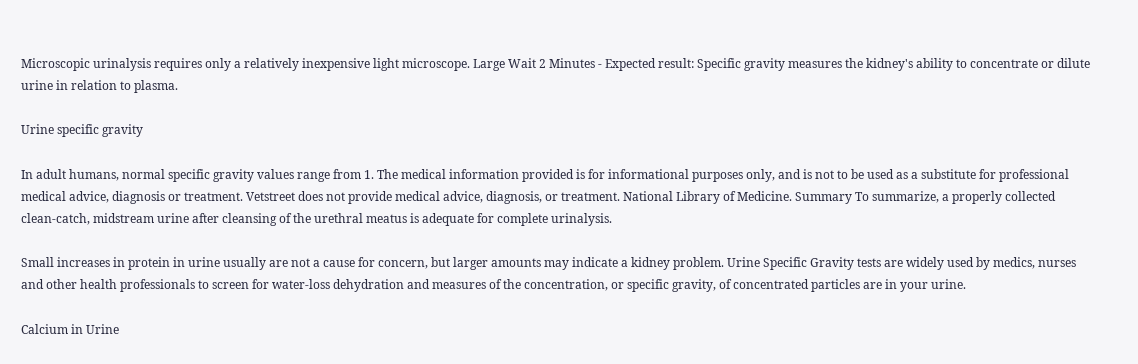Microscopic urinalysis requires only a relatively inexpensive light microscope. Large Wait 2 Minutes - Expected result: Specific gravity measures the kidney's ability to concentrate or dilute urine in relation to plasma.

Urine specific gravity

In adult humans, normal specific gravity values range from 1. The medical information provided is for informational purposes only, and is not to be used as a substitute for professional medical advice, diagnosis or treatment. Vetstreet does not provide medical advice, diagnosis, or treatment. National Library of Medicine. Summary To summarize, a properly collected clean-catch, midstream urine after cleansing of the urethral meatus is adequate for complete urinalysis.

Small increases in protein in urine usually are not a cause for concern, but larger amounts may indicate a kidney problem. Urine Specific Gravity tests are widely used by medics, nurses and other health professionals to screen for water-loss dehydration and measures of the concentration, or specific gravity, of concentrated particles are in your urine.

Calcium in Urine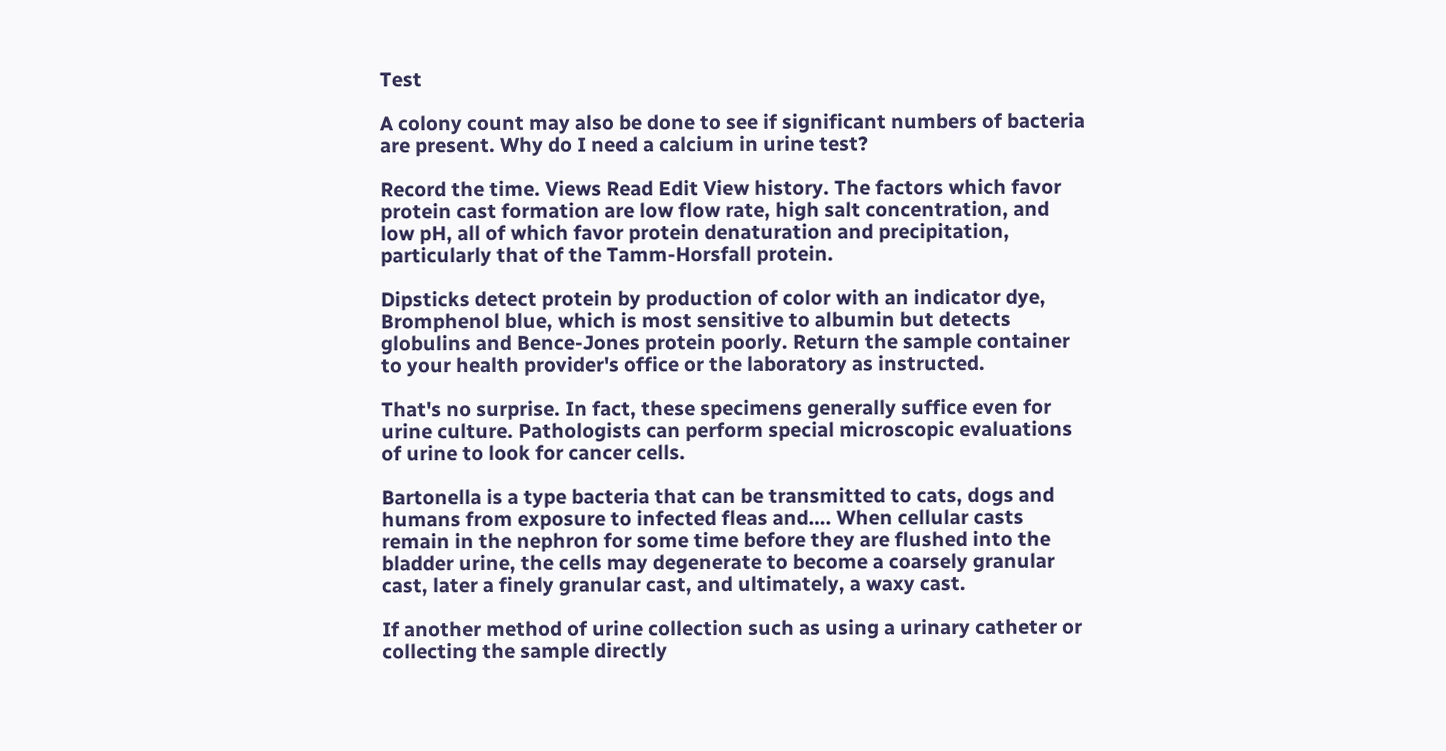Test

A colony count may also be done to see if significant numbers of bacteria are present. Why do I need a calcium in urine test?

Record the time. Views Read Edit View history. The factors which favor protein cast formation are low flow rate, high salt concentration, and low pH, all of which favor protein denaturation and precipitation, particularly that of the Tamm-Horsfall protein.

Dipsticks detect protein by production of color with an indicator dye, Bromphenol blue, which is most sensitive to albumin but detects globulins and Bence-Jones protein poorly. Return the sample container to your health provider's office or the laboratory as instructed.

That's no surprise. In fact, these specimens generally suffice even for urine culture. Pathologists can perform special microscopic evaluations of urine to look for cancer cells.

Bartonella is a type bacteria that can be transmitted to cats, dogs and humans from exposure to infected fleas and…. When cellular casts remain in the nephron for some time before they are flushed into the bladder urine, the cells may degenerate to become a coarsely granular cast, later a finely granular cast, and ultimately, a waxy cast.

If another method of urine collection such as using a urinary catheter or collecting the sample directly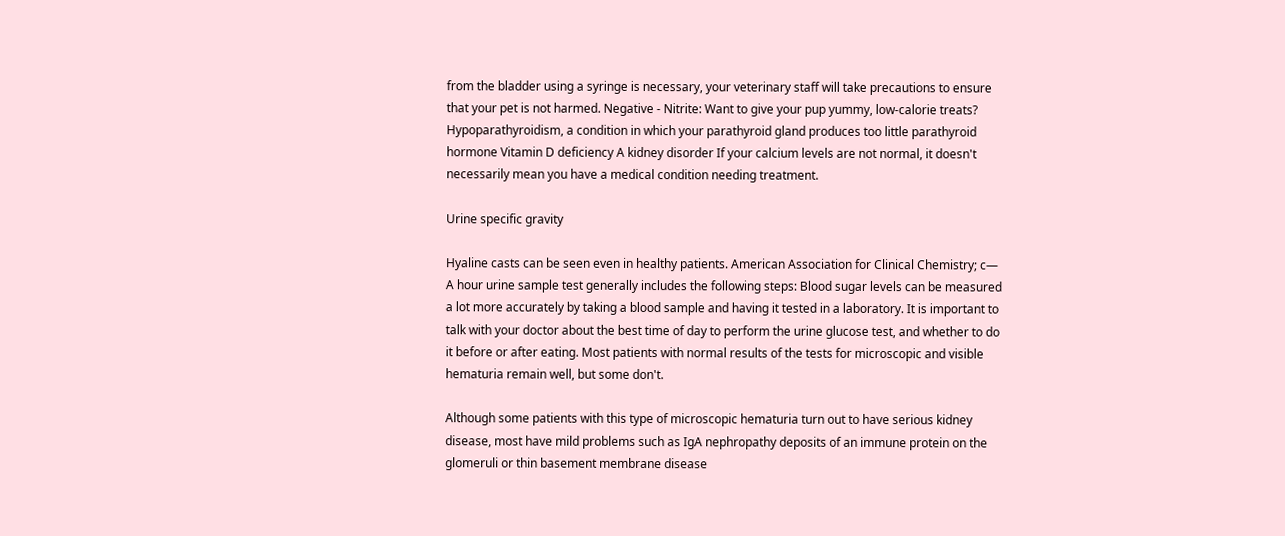from the bladder using a syringe is necessary, your veterinary staff will take precautions to ensure that your pet is not harmed. Negative - Nitrite: Want to give your pup yummy, low-calorie treats? Hypoparathyroidism, a condition in which your parathyroid gland produces too little parathyroid hormone Vitamin D deficiency A kidney disorder If your calcium levels are not normal, it doesn't necessarily mean you have a medical condition needing treatment.

Urine specific gravity

Hyaline casts can be seen even in healthy patients. American Association for Clinical Chemistry; c— A hour urine sample test generally includes the following steps: Blood sugar levels can be measured a lot more accurately by taking a blood sample and having it tested in a laboratory. It is important to talk with your doctor about the best time of day to perform the urine glucose test, and whether to do it before or after eating. Most patients with normal results of the tests for microscopic and visible hematuria remain well, but some don't.

Although some patients with this type of microscopic hematuria turn out to have serious kidney disease, most have mild problems such as IgA nephropathy deposits of an immune protein on the glomeruli or thin basement membrane disease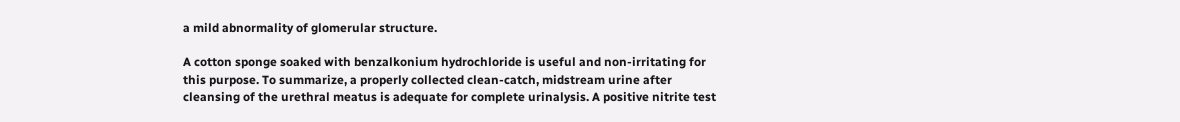a mild abnormality of glomerular structure.

A cotton sponge soaked with benzalkonium hydrochloride is useful and non-irritating for this purpose. To summarize, a properly collected clean-catch, midstream urine after cleansing of the urethral meatus is adequate for complete urinalysis. A positive nitrite test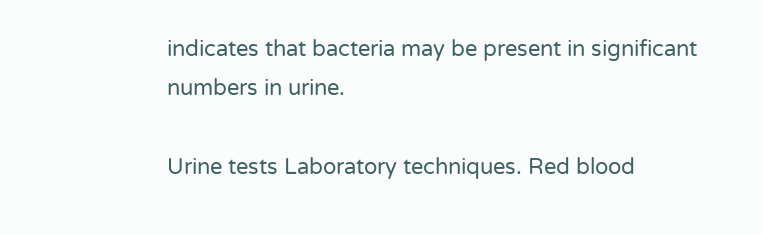indicates that bacteria may be present in significant numbers in urine.

Urine tests Laboratory techniques. Red blood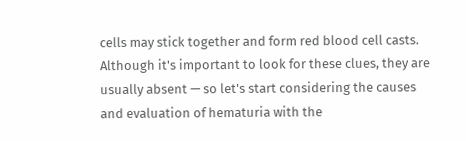cells may stick together and form red blood cell casts. Although it's important to look for these clues, they are usually absent — so let's start considering the causes and evaluation of hematuria with the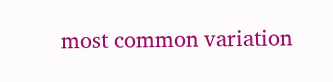most common variation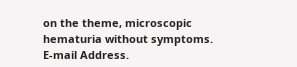on the theme, microscopic hematuria without symptoms. E-mail Address.